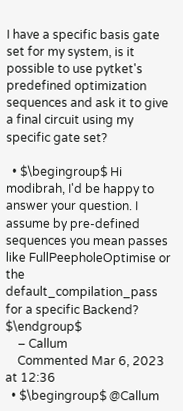I have a specific basis gate set for my system, is it possible to use pytket's predefined optimization sequences and ask it to give a final circuit using my specific gate set?

  • $\begingroup$ Hi modibrah, I'd be happy to answer your question. I assume by pre-defined sequences you mean passes like FullPeepholeOptimise or the default_compilation_pass for a specific Backend? $\endgroup$
    – Callum
    Commented Mar 6, 2023 at 12:36
  • $\begingroup$ @Callum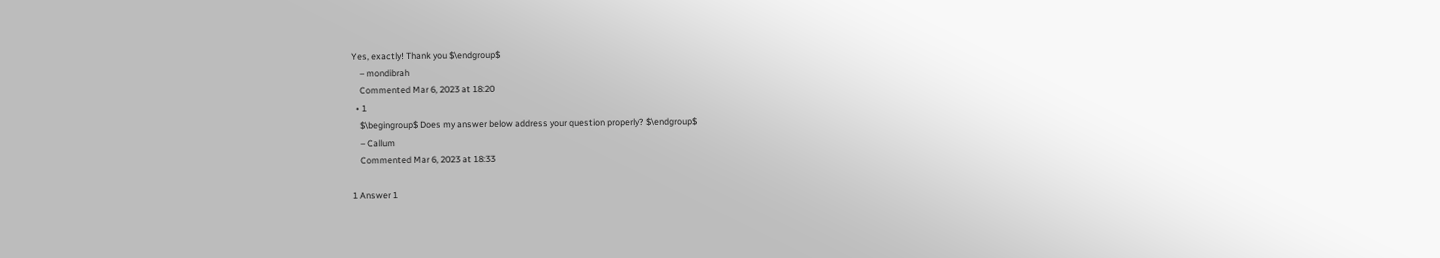Yes, exactly! Thank you $\endgroup$
    – mondibrah
    Commented Mar 6, 2023 at 18:20
  • 1
    $\begingroup$ Does my answer below address your question properly? $\endgroup$
    – Callum
    Commented Mar 6, 2023 at 18:33

1 Answer 1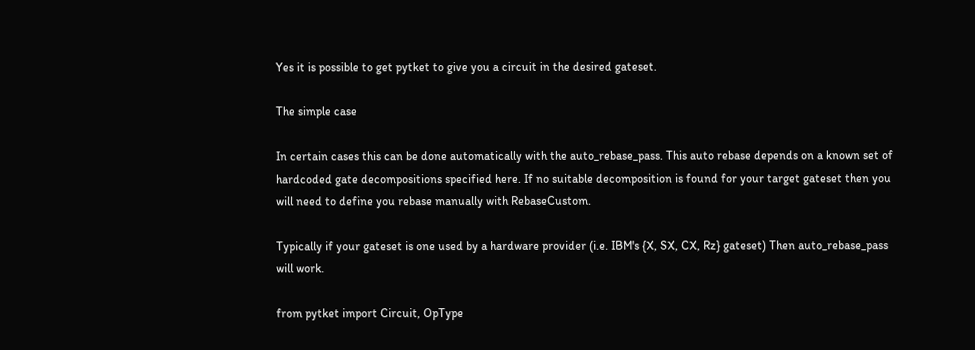Yes it is possible to get pytket to give you a circuit in the desired gateset.

The simple case

In certain cases this can be done automatically with the auto_rebase_pass. This auto rebase depends on a known set of hardcoded gate decompositions specified here. If no suitable decomposition is found for your target gateset then you will need to define you rebase manually with RebaseCustom.

Typically if your gateset is one used by a hardware provider (i.e. IBM's {X, SX, CX, Rz} gateset) Then auto_rebase_pass will work.

from pytket import Circuit, OpType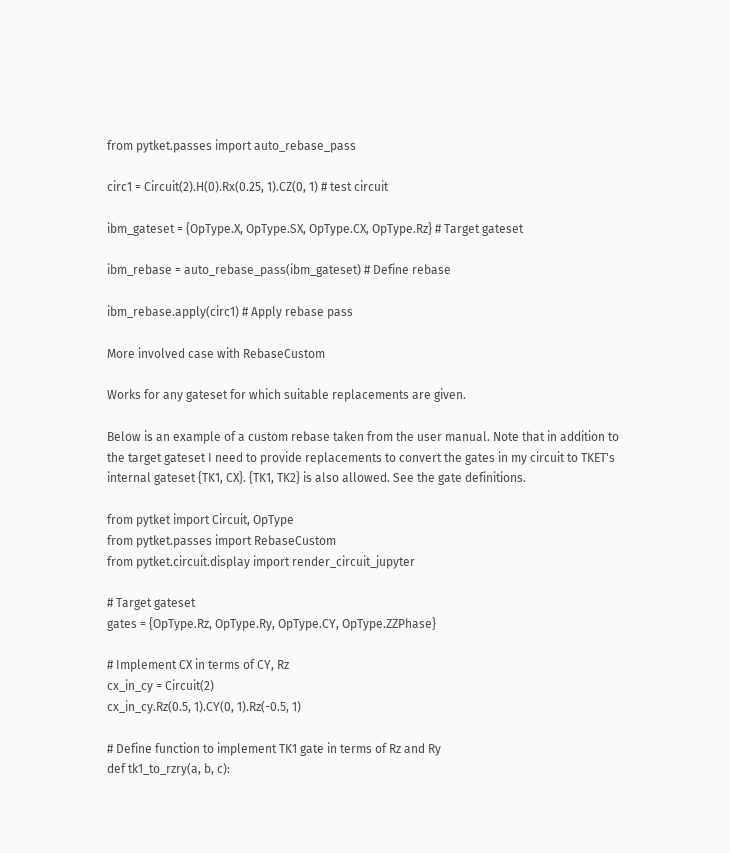from pytket.passes import auto_rebase_pass

circ1 = Circuit(2).H(0).Rx(0.25, 1).CZ(0, 1) # test circuit

ibm_gateset = {OpType.X, OpType.SX, OpType.CX, OpType.Rz} # Target gateset

ibm_rebase = auto_rebase_pass(ibm_gateset) # Define rebase

ibm_rebase.apply(circ1) # Apply rebase pass

More involved case with RebaseCustom

Works for any gateset for which suitable replacements are given.

Below is an example of a custom rebase taken from the user manual. Note that in addition to the target gateset I need to provide replacements to convert the gates in my circuit to TKET's internal gateset {TK1, CX}. {TK1, TK2} is also allowed. See the gate definitions.

from pytket import Circuit, OpType
from pytket.passes import RebaseCustom
from pytket.circuit.display import render_circuit_jupyter

# Target gateset
gates = {OpType.Rz, OpType.Ry, OpType.CY, OpType.ZZPhase}

# Implement CX in terms of CY, Rz
cx_in_cy = Circuit(2)
cx_in_cy.Rz(0.5, 1).CY(0, 1).Rz(-0.5, 1)

# Define function to implement TK1 gate in terms of Rz and Ry
def tk1_to_rzry(a, b, c):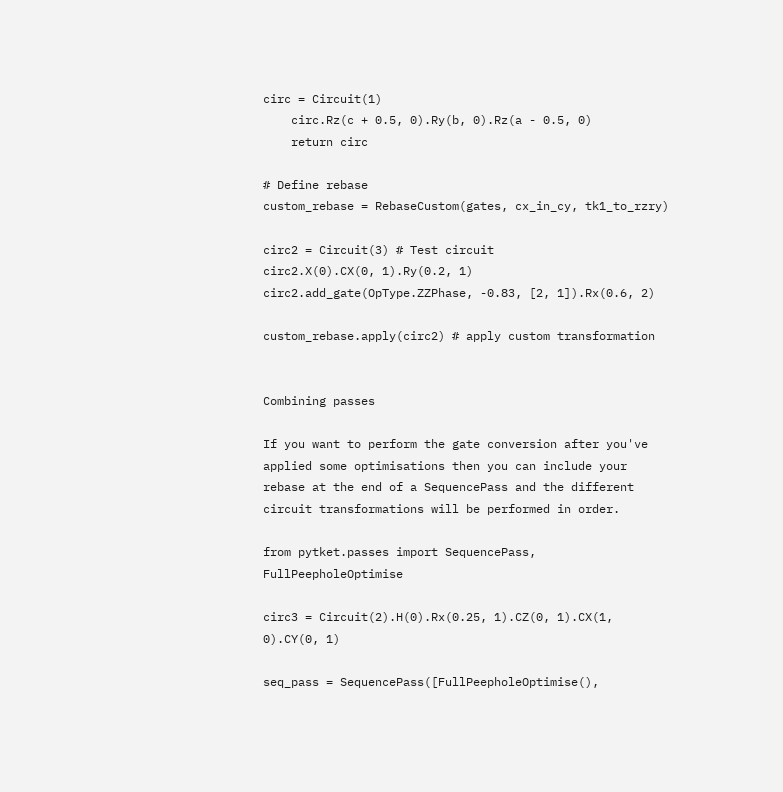circ = Circuit(1)
    circ.Rz(c + 0.5, 0).Ry(b, 0).Rz(a - 0.5, 0)
    return circ

# Define rebase
custom_rebase = RebaseCustom(gates, cx_in_cy, tk1_to_rzry)

circ2 = Circuit(3) # Test circuit
circ2.X(0).CX(0, 1).Ry(0.2, 1)
circ2.add_gate(OpType.ZZPhase, -0.83, [2, 1]).Rx(0.6, 2)

custom_rebase.apply(circ2) # apply custom transformation


Combining passes

If you want to perform the gate conversion after you've applied some optimisations then you can include your rebase at the end of a SequencePass and the different circuit transformations will be performed in order.

from pytket.passes import SequencePass, FullPeepholeOptimise

circ3 = Circuit(2).H(0).Rx(0.25, 1).CZ(0, 1).CX(1, 0).CY(0, 1)

seq_pass = SequencePass([FullPeepholeOptimise(),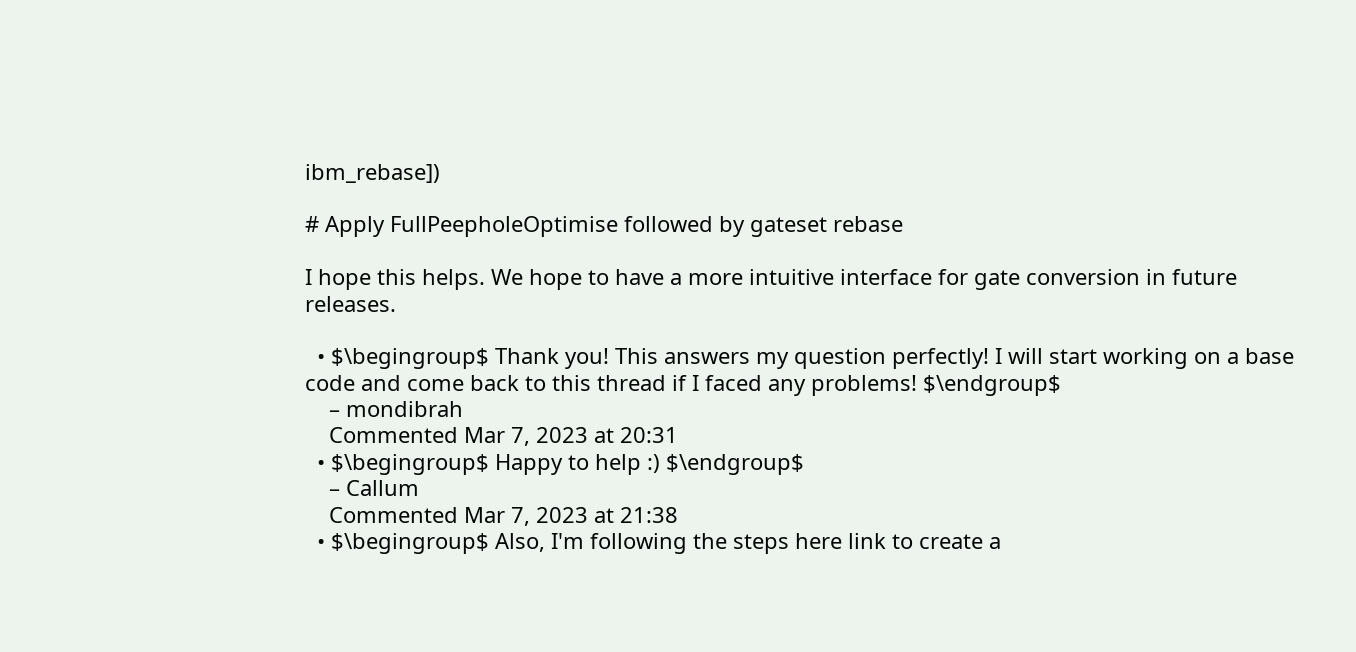ibm_rebase])

# Apply FullPeepholeOptimise followed by gateset rebase

I hope this helps. We hope to have a more intuitive interface for gate conversion in future releases.

  • $\begingroup$ Thank you! This answers my question perfectly! I will start working on a base code and come back to this thread if I faced any problems! $\endgroup$
    – mondibrah
    Commented Mar 7, 2023 at 20:31
  • $\begingroup$ Happy to help :) $\endgroup$
    – Callum
    Commented Mar 7, 2023 at 21:38
  • $\begingroup$ Also, I'm following the steps here link to create a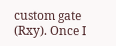custom gate (Rxy). Once I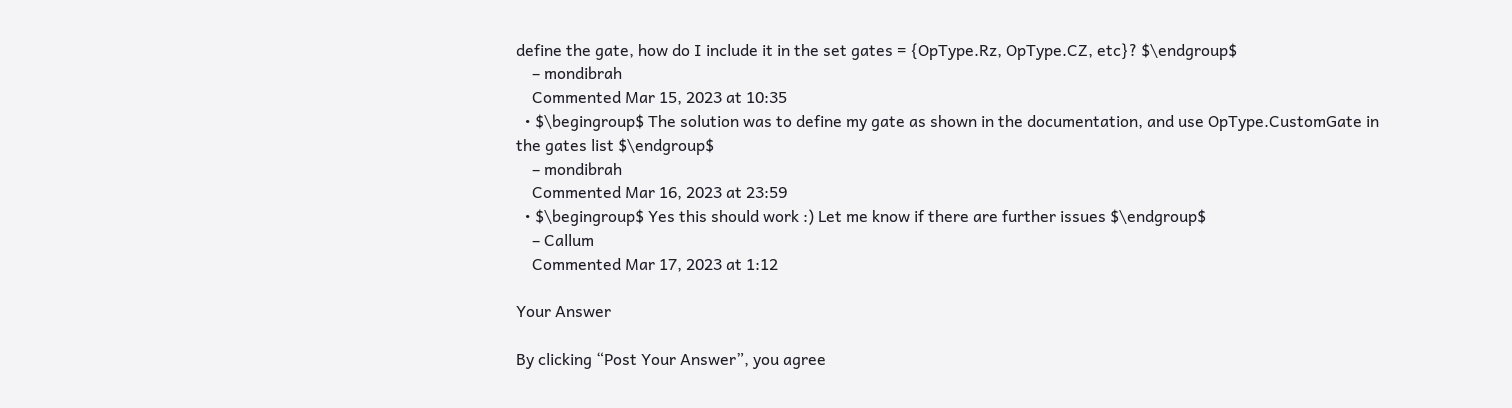define the gate, how do I include it in the set gates = {OpType.Rz, OpType.CZ, etc}? $\endgroup$
    – mondibrah
    Commented Mar 15, 2023 at 10:35
  • $\begingroup$ The solution was to define my gate as shown in the documentation, and use OpType.CustomGate in the gates list $\endgroup$
    – mondibrah
    Commented Mar 16, 2023 at 23:59
  • $\begingroup$ Yes this should work :) Let me know if there are further issues $\endgroup$
    – Callum
    Commented Mar 17, 2023 at 1:12

Your Answer

By clicking “Post Your Answer”, you agree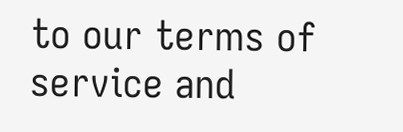to our terms of service and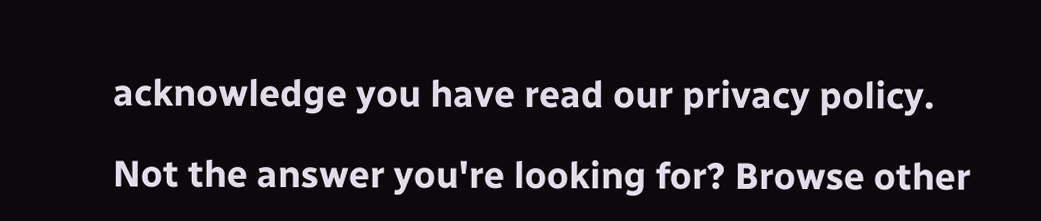acknowledge you have read our privacy policy.

Not the answer you're looking for? Browse other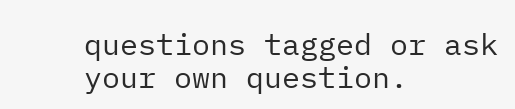questions tagged or ask your own question.